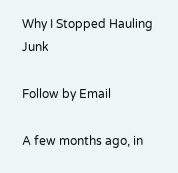Why I Stopped Hauling Junk

Follow by Email

A few months ago, in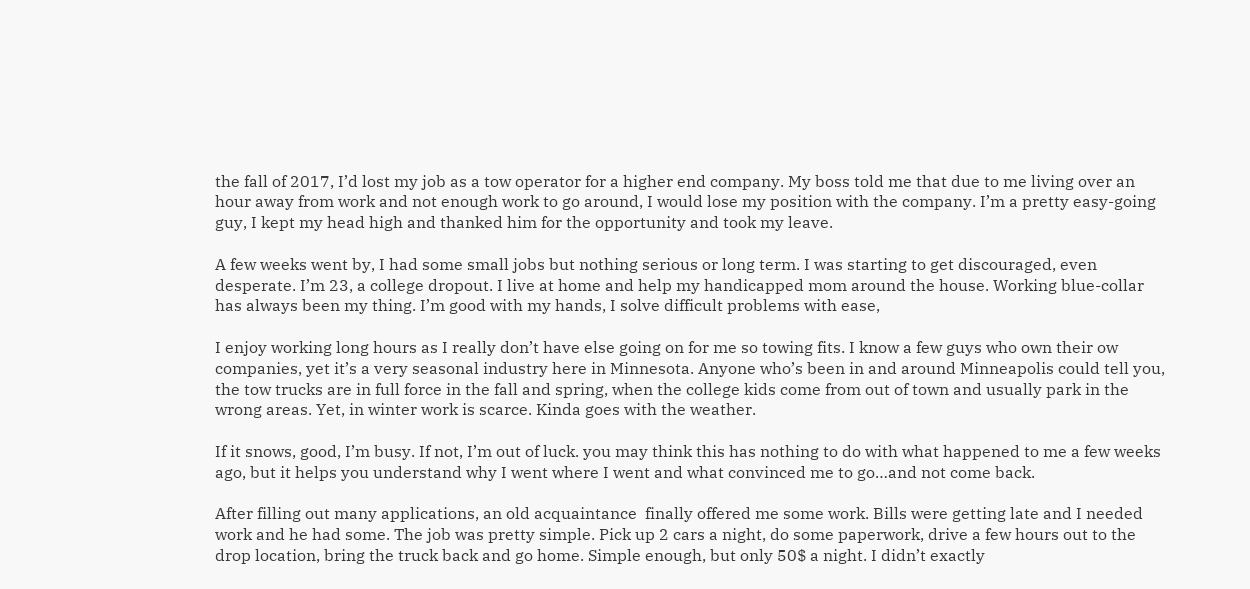the fall of 2017, I’d lost my job as a tow operator for a higher end company. My boss told me that due to me living over an hour away from work and not enough work to go around, I would lose my position with the company. I’m a pretty easy-going guy, I kept my head high and thanked him for the opportunity and took my leave.

A few weeks went by, I had some small jobs but nothing serious or long term. I was starting to get discouraged, even desperate. I’m 23, a college dropout. I live at home and help my handicapped mom around the house. Working blue-collar has always been my thing. I’m good with my hands, I solve difficult problems with ease,

I enjoy working long hours as I really don’t have else going on for me so towing fits. I know a few guys who own their ow companies, yet it’s a very seasonal industry here in Minnesota. Anyone who’s been in and around Minneapolis could tell you, the tow trucks are in full force in the fall and spring, when the college kids come from out of town and usually park in the wrong areas. Yet, in winter work is scarce. Kinda goes with the weather.

If it snows, good, I’m busy. If not, I’m out of luck. you may think this has nothing to do with what happened to me a few weeks ago, but it helps you understand why I went where I went and what convinced me to go…and not come back.

After filling out many applications, an old acquaintance  finally offered me some work. Bills were getting late and I needed work and he had some. The job was pretty simple. Pick up 2 cars a night, do some paperwork, drive a few hours out to the drop location, bring the truck back and go home. Simple enough, but only 50$ a night. I didn’t exactly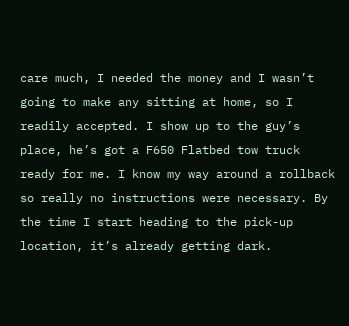care much, I needed the money and I wasn’t going to make any sitting at home, so I readily accepted. I show up to the guy’s place, he’s got a F650 Flatbed tow truck ready for me. I know my way around a rollback so really no instructions were necessary. By the time I start heading to the pick-up location, it’s already getting dark.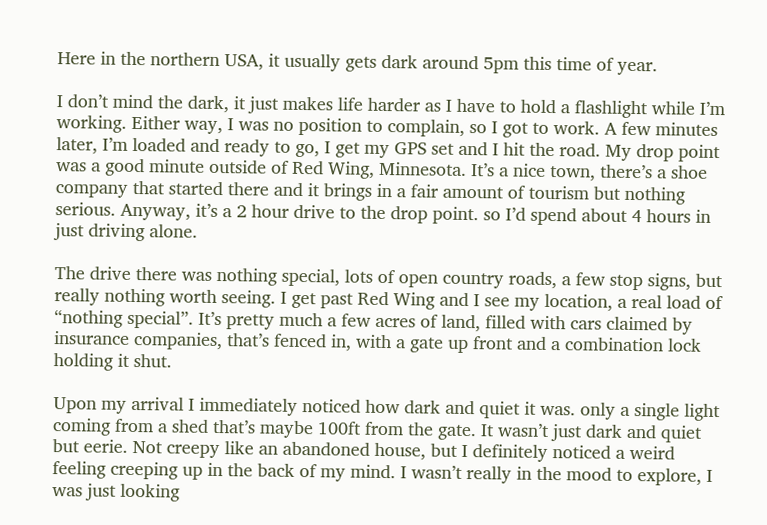Here in the northern USA, it usually gets dark around 5pm this time of year.

I don’t mind the dark, it just makes life harder as I have to hold a flashlight while I’m working. Either way, I was no position to complain, so I got to work. A few minutes later, I’m loaded and ready to go, I get my GPS set and I hit the road. My drop point was a good minute outside of Red Wing, Minnesota. It’s a nice town, there’s a shoe company that started there and it brings in a fair amount of tourism but nothing serious. Anyway, it’s a 2 hour drive to the drop point. so I’d spend about 4 hours in just driving alone.

The drive there was nothing special, lots of open country roads, a few stop signs, but really nothing worth seeing. I get past Red Wing and I see my location, a real load of “nothing special”. It’s pretty much a few acres of land, filled with cars claimed by insurance companies, that’s fenced in, with a gate up front and a combination lock holding it shut.

Upon my arrival I immediately noticed how dark and quiet it was. only a single light coming from a shed that’s maybe 100ft from the gate. It wasn’t just dark and quiet but eerie. Not creepy like an abandoned house, but I definitely noticed a weird feeling creeping up in the back of my mind. I wasn’t really in the mood to explore, I was just looking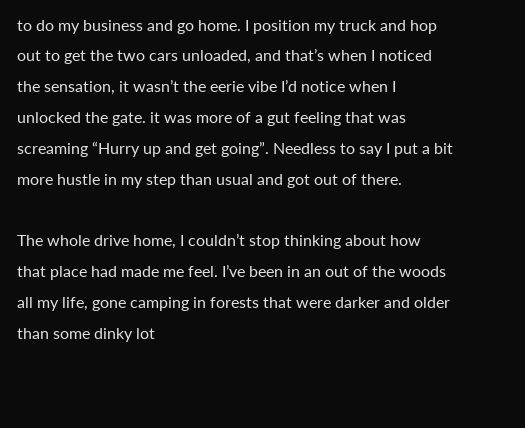to do my business and go home. I position my truck and hop out to get the two cars unloaded, and that’s when I noticed the sensation, it wasn’t the eerie vibe I’d notice when I unlocked the gate. it was more of a gut feeling that was screaming “Hurry up and get going”. Needless to say I put a bit more hustle in my step than usual and got out of there.

The whole drive home, I couldn’t stop thinking about how that place had made me feel. I’ve been in an out of the woods all my life, gone camping in forests that were darker and older than some dinky lot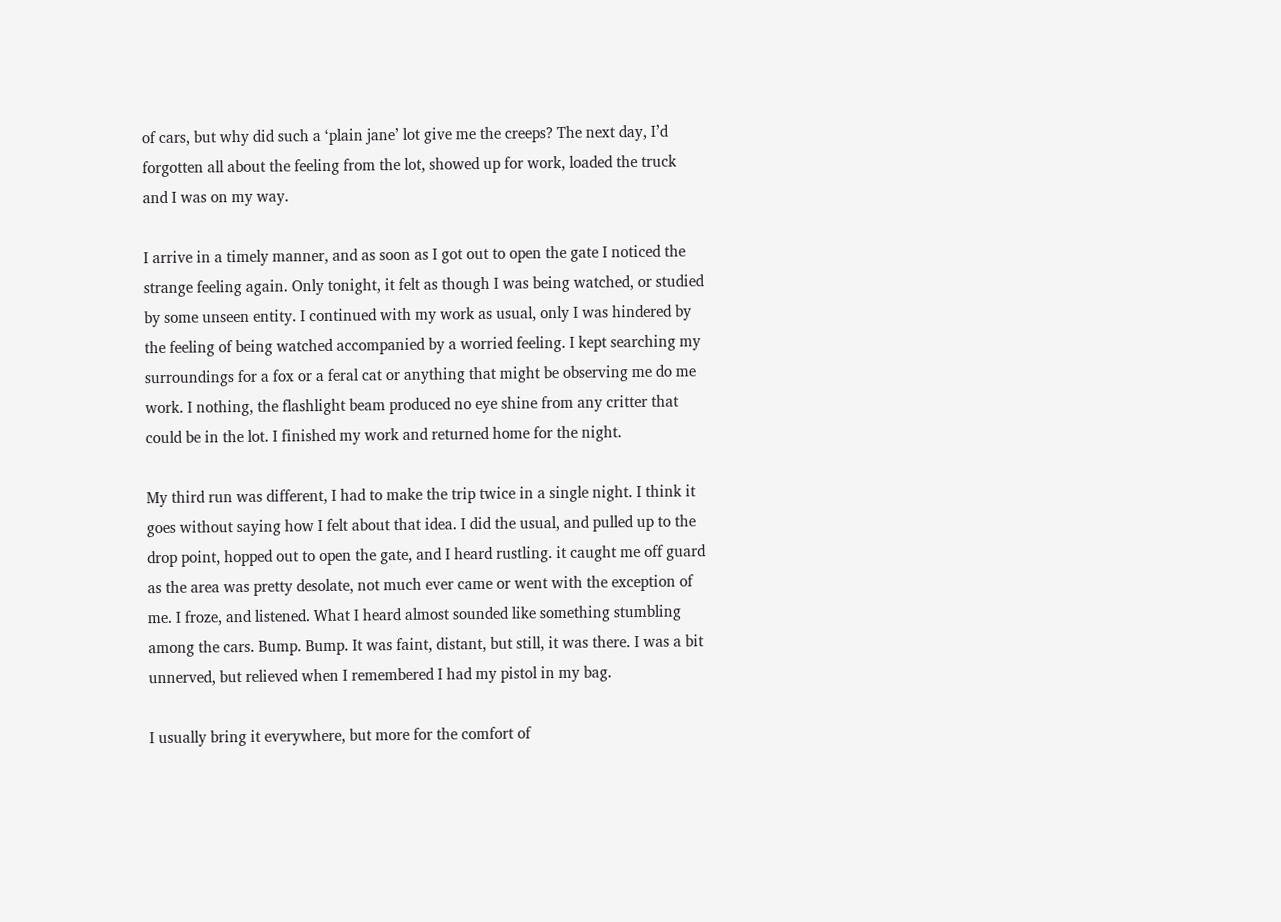of cars, but why did such a ‘plain jane’ lot give me the creeps? The next day, I’d forgotten all about the feeling from the lot, showed up for work, loaded the truck and I was on my way.

I arrive in a timely manner, and as soon as I got out to open the gate I noticed the strange feeling again. Only tonight, it felt as though I was being watched, or studied by some unseen entity. I continued with my work as usual, only I was hindered by the feeling of being watched accompanied by a worried feeling. I kept searching my surroundings for a fox or a feral cat or anything that might be observing me do me work. I nothing, the flashlight beam produced no eye shine from any critter that could be in the lot. I finished my work and returned home for the night.

My third run was different, I had to make the trip twice in a single night. I think it goes without saying how I felt about that idea. I did the usual, and pulled up to the drop point, hopped out to open the gate, and I heard rustling. it caught me off guard as the area was pretty desolate, not much ever came or went with the exception of me. I froze, and listened. What I heard almost sounded like something stumbling among the cars. Bump. Bump. It was faint, distant, but still, it was there. I was a bit unnerved, but relieved when I remembered I had my pistol in my bag.

I usually bring it everywhere, but more for the comfort of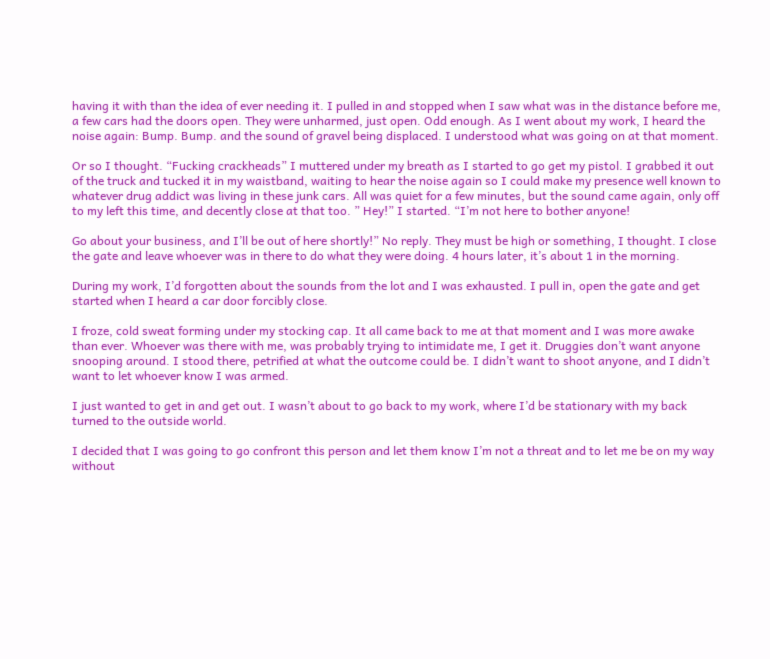having it with than the idea of ever needing it. I pulled in and stopped when I saw what was in the distance before me, a few cars had the doors open. They were unharmed, just open. Odd enough. As I went about my work, I heard the noise again: Bump. Bump. and the sound of gravel being displaced. I understood what was going on at that moment.

Or so I thought. “Fucking crackheads” I muttered under my breath as I started to go get my pistol. I grabbed it out of the truck and tucked it in my waistband, waiting to hear the noise again so I could make my presence well known to whatever drug addict was living in these junk cars. All was quiet for a few minutes, but the sound came again, only off to my left this time, and decently close at that too. ” Hey!” I started. “I’m not here to bother anyone!

Go about your business, and I’ll be out of here shortly!” No reply. They must be high or something, I thought. I close the gate and leave whoever was in there to do what they were doing. 4 hours later, it’s about 1 in the morning.

During my work, I’d forgotten about the sounds from the lot and I was exhausted. I pull in, open the gate and get started when I heard a car door forcibly close.

I froze, cold sweat forming under my stocking cap. It all came back to me at that moment and I was more awake than ever. Whoever was there with me, was probably trying to intimidate me, I get it. Druggies don’t want anyone snooping around. I stood there, petrified at what the outcome could be. I didn’t want to shoot anyone, and I didn’t want to let whoever know I was armed.

I just wanted to get in and get out. I wasn’t about to go back to my work, where I’d be stationary with my back turned to the outside world.

I decided that I was going to go confront this person and let them know I’m not a threat and to let me be on my way without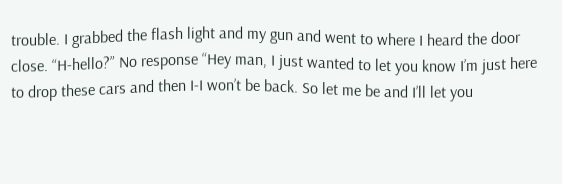trouble. I grabbed the flash light and my gun and went to where I heard the door close. “H-hello?” No response “Hey man, I just wanted to let you know I’m just here to drop these cars and then I-I won’t be back. So let me be and I’ll let you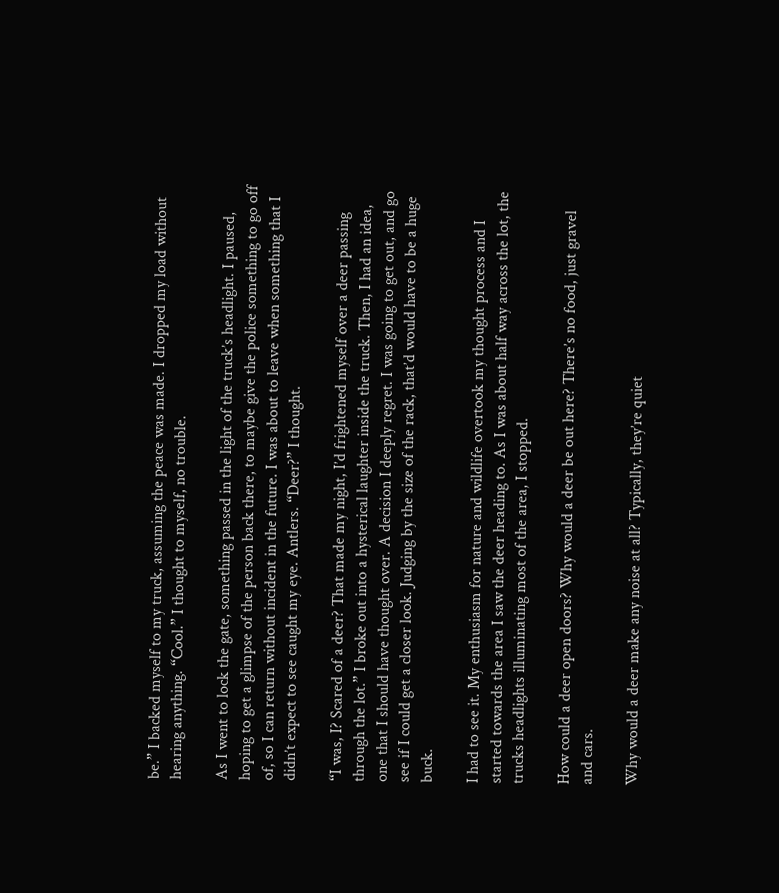be.” I backed myself to my truck, assuming the peace was made. I dropped my load without hearing anything. “Cool.” I thought to myself, no trouble.

As I went to lock the gate, something passed in the light of the truck’s headlight. I paused, hoping to get a glimpse of the person back there, to maybe give the police something to go off of, so I can return without incident in the future. I was about to leave when something that I didn’t expect to see caught my eye. Antlers. “Deer?” I thought.

“I was, I? Scared of a deer? That made my night, I’d frightened myself over a deer passing through the lot.” I broke out into a hysterical laughter inside the truck. Then, I had an idea, one that I should have thought over. A decision I deeply regret. I was going to get out, and go see if I could get a closer look. Judging by the size of the rack, that’d would have to be a huge buck.

I had to see it. My enthusiasm for nature and wildlife overtook my thought process and I started towards the area I saw the deer heading to. As I was about half way across the lot, the trucks headlights illuminating most of the area, I stopped.

How could a deer open doors? Why would a deer be out here? There’s no food, just gravel and cars.

Why would a deer make any noise at all? Typically, they’re quiet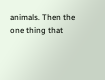animals. Then the one thing that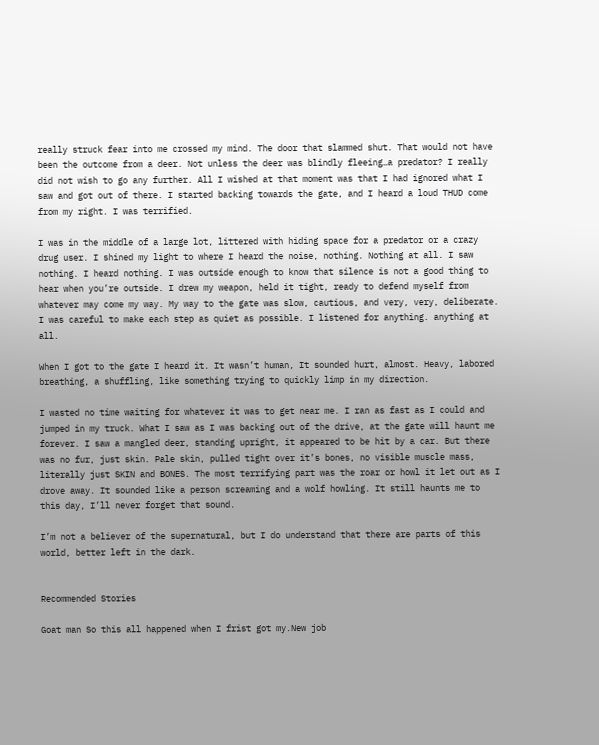really struck fear into me crossed my mind. The door that slammed shut. That would not have been the outcome from a deer. Not unless the deer was blindly fleeing…a predator? I really did not wish to go any further. All I wished at that moment was that I had ignored what I saw and got out of there. I started backing towards the gate, and I heard a loud THUD come from my right. I was terrified.

I was in the middle of a large lot, littered with hiding space for a predator or a crazy drug user. I shined my light to where I heard the noise, nothing. Nothing at all. I saw nothing. I heard nothing. I was outside enough to know that silence is not a good thing to hear when you’re outside. I drew my weapon, held it tight, ready to defend myself from whatever may come my way. My way to the gate was slow, cautious, and very, very, deliberate. I was careful to make each step as quiet as possible. I listened for anything. anything at all.

When I got to the gate I heard it. It wasn’t human, It sounded hurt, almost. Heavy, labored breathing, a shuffling, like something trying to quickly limp in my direction.

I wasted no time waiting for whatever it was to get near me. I ran as fast as I could and jumped in my truck. What I saw as I was backing out of the drive, at the gate will haunt me forever. I saw a mangled deer, standing upright, it appeared to be hit by a car. But there was no fur, just skin. Pale skin, pulled tight over it’s bones, no visible muscle mass, literally just SKIN and BONES. The most terrifying part was the roar or howl it let out as I drove away. It sounded like a person screaming and a wolf howling. It still haunts me to this day, I’ll never forget that sound.

I’m not a believer of the supernatural, but I do understand that there are parts of this world, better left in the dark.


Recommended Stories

Goat man So this all happened when I frist got my.New job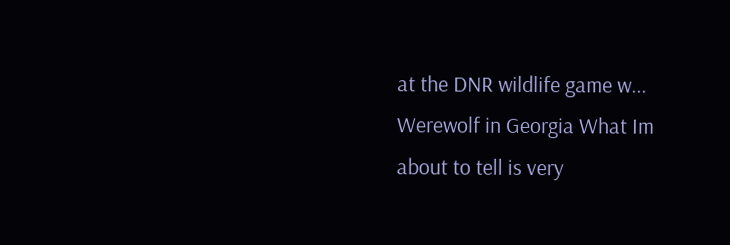at the DNR wildlife game w...
Werewolf in Georgia What Im about to tell is very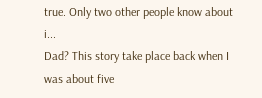true. Only two other people know about i...
Dad? This story take place back when I was about five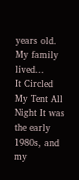years old. My family lived...
It Circled My Tent All Night It was the early 1980s, and my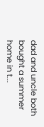dad and uncle both bought a summer home in t...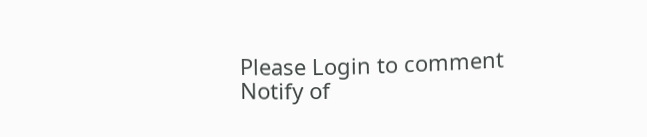Please Login to comment
Notify of